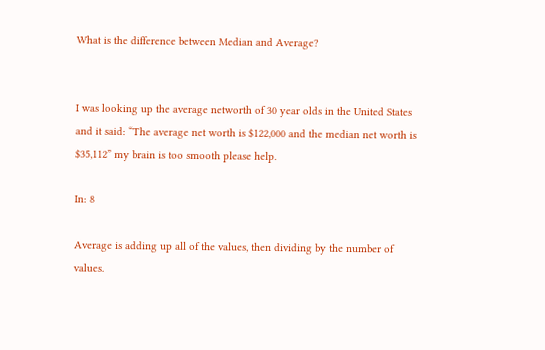What is the difference between Median and Average?


I was looking up the average networth of 30 year olds in the United States and it said: “The average net worth is $122,000 and the median net worth is $35,112” my brain is too smooth please help.

In: 8

Average is adding up all of the values, then dividing by the number of values.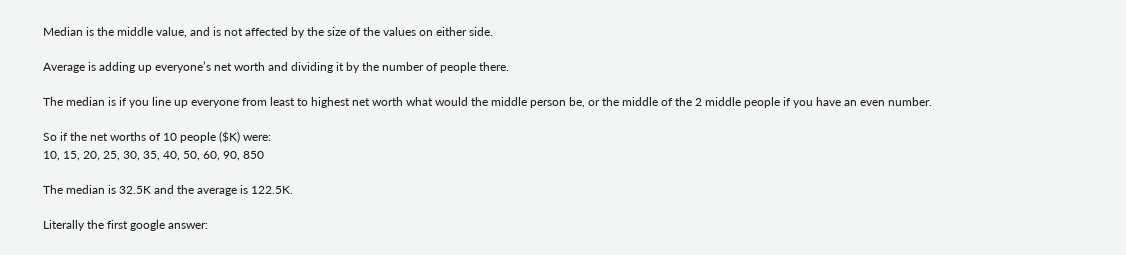Median is the middle value, and is not affected by the size of the values on either side.

Average is adding up everyone’s net worth and dividing it by the number of people there.

The median is if you line up everyone from least to highest net worth what would the middle person be, or the middle of the 2 middle people if you have an even number.

So if the net worths of 10 people ($K) were:
10, 15, 20, 25, 30, 35, 40, 50, 60, 90, 850

The median is 32.5K and the average is 122.5K.

Literally the first google answer: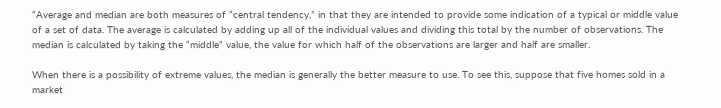“Average and median are both measures of “central tendency,” in that they are intended to provide some indication of a typical or middle value of a set of data. The average is calculated by adding up all of the individual values and dividing this total by the number of observations. The median is calculated by taking the “middle” value, the value for which half of the observations are larger and half are smaller.

When there is a possibility of extreme values, the median is generally the better measure to use. To see this, suppose that five homes sold in a market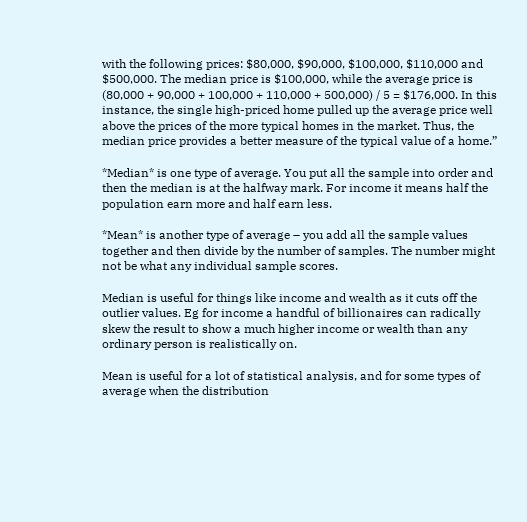with the following prices: $80,000, $90,000, $100,000, $110,000 and $500,000. The median price is $100,000, while the average price is (80,000 + 90,000 + 100,000 + 110,000 + 500,000) / 5 = $176,000. In this instance, the single high-priced home pulled up the average price well above the prices of the more typical homes in the market. Thus, the median price provides a better measure of the typical value of a home.”

*Median* is one type of average. You put all the sample into order and then the median is at the halfway mark. For income it means half the population earn more and half earn less.

*Mean* is another type of average – you add all the sample values together and then divide by the number of samples. The number might not be what any individual sample scores.

Median is useful for things like income and wealth as it cuts off the outlier values. Eg for income a handful of billionaires can radically skew the result to show a much higher income or wealth than any ordinary person is realistically on.

Mean is useful for a lot of statistical analysis, and for some types of average when the distribution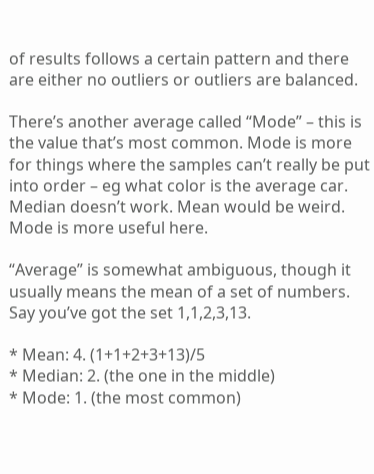of results follows a certain pattern and there are either no outliers or outliers are balanced.

There’s another average called “Mode” – this is the value that’s most common. Mode is more for things where the samples can’t really be put into order – eg what color is the average car. Median doesn’t work. Mean would be weird. Mode is more useful here.

“Average” is somewhat ambiguous, though it usually means the mean of a set of numbers. Say you’ve got the set 1,1,2,3,13.

* Mean: 4. (1+1+2+3+13)/5
* Median: 2. (the one in the middle)
* Mode: 1. (the most common)